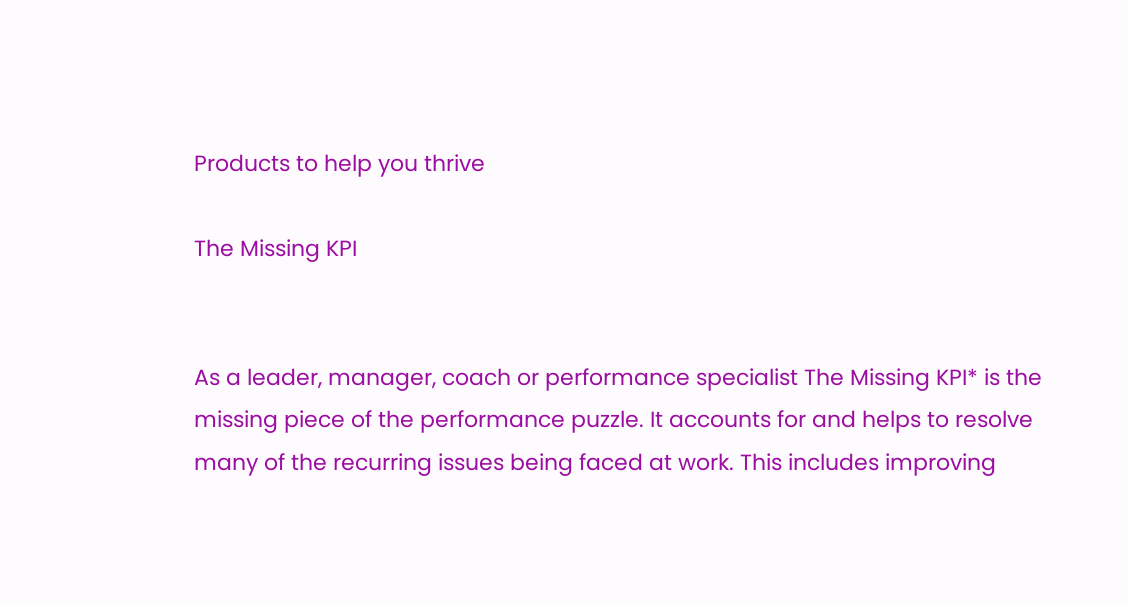Products to help you thrive

The Missing KPI


As a leader, manager, coach or performance specialist The Missing KPI* is the missing piece of the performance puzzle. It accounts for and helps to resolve many of the recurring issues being faced at work. This includes improving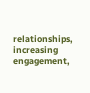relationships, increasing engagement,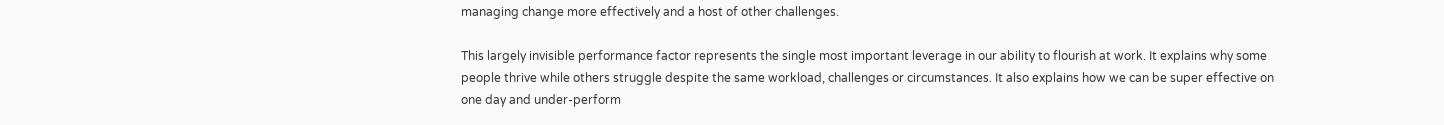managing change more effectively and a host of other challenges.

This largely invisible performance factor represents the single most important leverage in our ability to flourish at work. It explains why some people thrive while others struggle despite the same workload, challenges or circumstances. It also explains how we can be super effective on one day and under-perform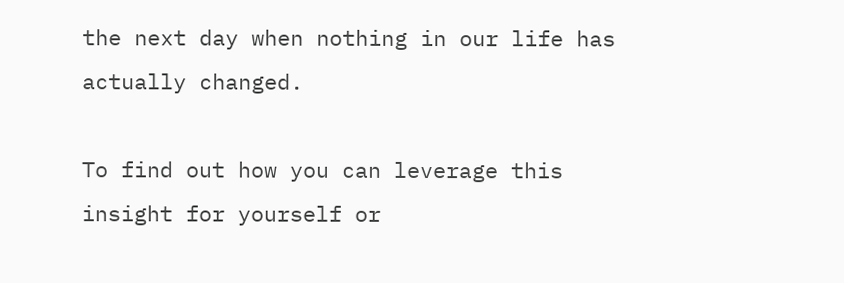the next day when nothing in our life has actually changed.

To find out how you can leverage this insight for yourself or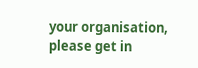your organisation, please get in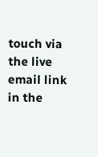touch via the live email link in the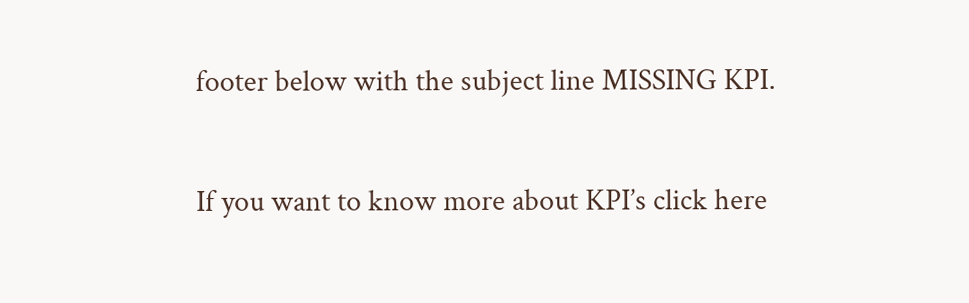footer below with the subject line MISSING KPI.

If you want to know more about KPI’s click here